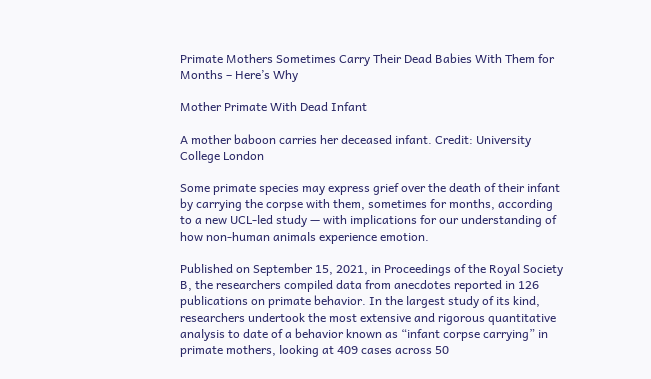Primate Mothers Sometimes Carry Their Dead Babies With Them for Months – Here’s Why

Mother Primate With Dead Infant

A mother baboon carries her deceased infant. Credit: University College London

Some primate species may express grief over the death of their infant by carrying the corpse with them, sometimes for months, according to a new UCL-led study — with implications for our understanding of how non-human animals experience emotion.

Published on September 15, 2021, in Proceedings of the Royal Society B, the researchers compiled data from anecdotes reported in 126 publications on primate behavior. In the largest study of its kind, researchers undertook the most extensive and rigorous quantitative analysis to date of a behavior known as “infant corpse carrying” in primate mothers, looking at 409 cases across 50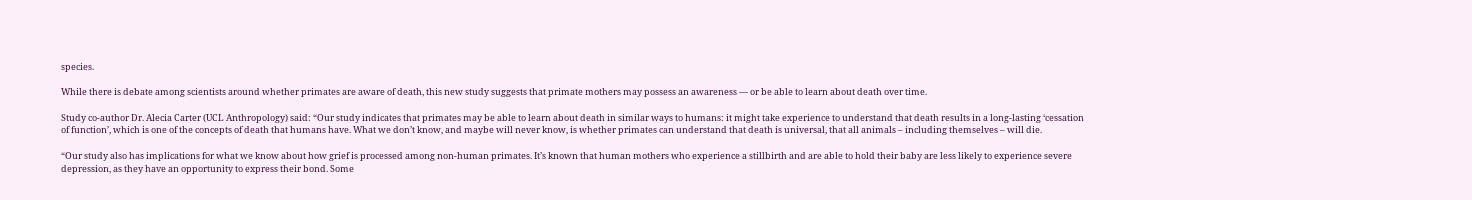species.

While there is debate among scientists around whether primates are aware of death, this new study suggests that primate mothers may possess an awareness — or be able to learn about death over time.

Study co-author Dr. Alecia Carter (UCL Anthropology) said: “Our study indicates that primates may be able to learn about death in similar ways to humans: it might take experience to understand that death results in a long-lasting ‘cessation of function’, which is one of the concepts of death that humans have. What we don’t know, and maybe will never know, is whether primates can understand that death is universal, that all animals – including themselves – will die.

“Our study also has implications for what we know about how grief is processed among non-human primates. It’s known that human mothers who experience a stillbirth and are able to hold their baby are less likely to experience severe depression, as they have an opportunity to express their bond. Some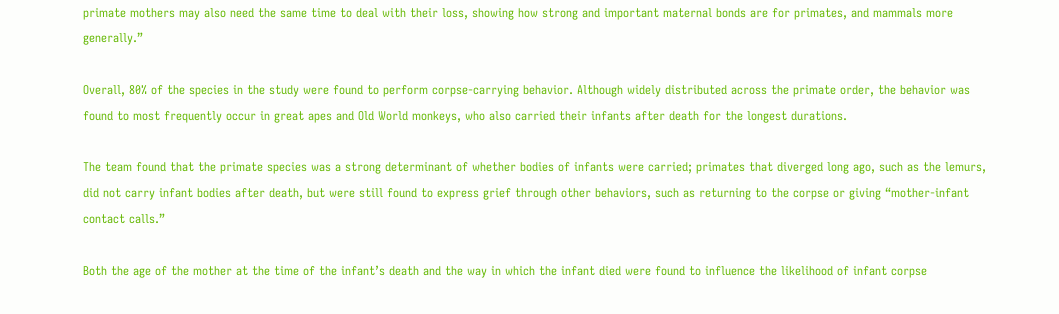primate mothers may also need the same time to deal with their loss, showing how strong and important maternal bonds are for primates, and mammals more generally.”

Overall, 80% of the species in the study were found to perform corpse-carrying behavior. Although widely distributed across the primate order, the behavior was found to most frequently occur in great apes and Old World monkeys, who also carried their infants after death for the longest durations.

The team found that the primate species was a strong determinant of whether bodies of infants were carried; primates that diverged long ago, such as the lemurs, did not carry infant bodies after death, but were still found to express grief through other behaviors, such as returning to the corpse or giving “mother-infant contact calls.”

Both the age of the mother at the time of the infant’s death and the way in which the infant died were found to influence the likelihood of infant corpse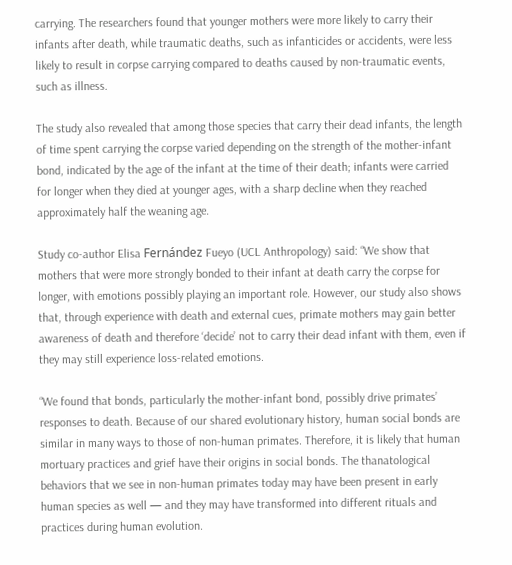carrying. The researchers found that younger mothers were more likely to carry their infants after death, while traumatic deaths, such as infanticides or accidents, were less likely to result in corpse carrying compared to deaths caused by non-traumatic events, such as illness.

The study also revealed that among those species that carry their dead infants, the length of time spent carrying the corpse varied depending on the strength of the mother-infant bond, indicated by the age of the infant at the time of their death; infants were carried for longer when they died at younger ages, with a sharp decline when they reached approximately half the weaning age.

Study co-author Elisa Fernández Fueyo (UCL Anthropology) said: “We show that mothers that were more strongly bonded to their infant at death carry the corpse for longer, with emotions possibly playing an important role. However, our study also shows that, through experience with death and external cues, primate mothers may gain better awareness of death and therefore ‘decide’ not to carry their dead infant with them, even if they may still experience loss-related emotions.

“We found that bonds, particularly the mother-infant bond, possibly drive primates’ responses to death. Because of our shared evolutionary history, human social bonds are similar in many ways to those of non-human primates. Therefore, it is likely that human mortuary practices and grief have their origins in social bonds. The thanatological behaviors that we see in non-human primates today may have been present in early human species as well — and they may have transformed into different rituals and practices during human evolution.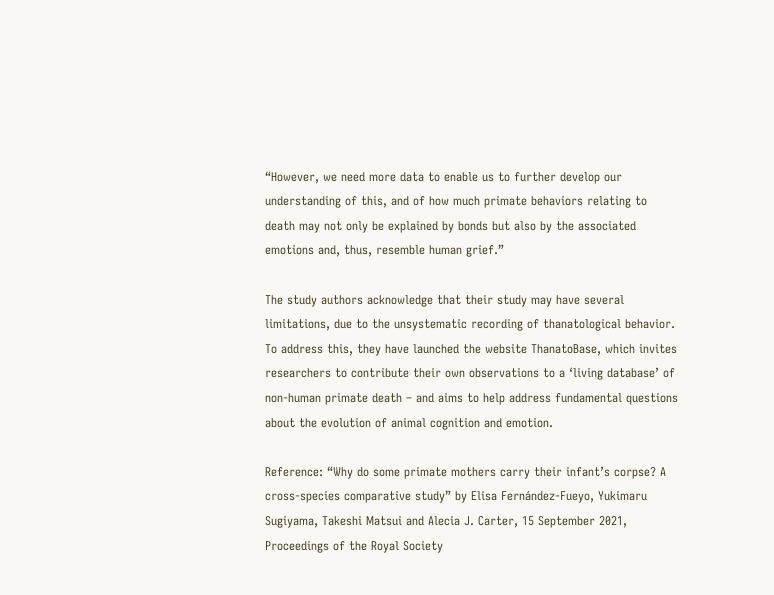“However, we need more data to enable us to further develop our understanding of this, and of how much primate behaviors relating to death may not only be explained by bonds but also by the associated emotions and, thus, resemble human grief.”

The study authors acknowledge that their study may have several limitations, due to the unsystematic recording of thanatological behavior. To address this, they have launched the website ThanatoBase, which invites researchers to contribute their own observations to a ‘living database’ of non-human primate death – and aims to help address fundamental questions about the evolution of animal cognition and emotion.

Reference: “Why do some primate mothers carry their infant’s corpse? A cross-species comparative study” by Elisa Fernández-Fueyo, Yukimaru Sugiyama, Takeshi Matsui and Alecia J. Carter, 15 September 2021, Proceedings of the Royal Society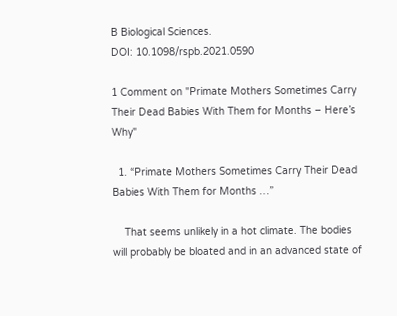B Biological Sciences.
DOI: 10.1098/rspb.2021.0590

1 Comment on "Primate Mothers Sometimes Carry Their Dead Babies With Them for Months – Here’s Why"

  1. “Primate Mothers Sometimes Carry Their Dead Babies With Them for Months …”

    That seems unlikely in a hot climate. The bodies will probably be bloated and in an advanced state of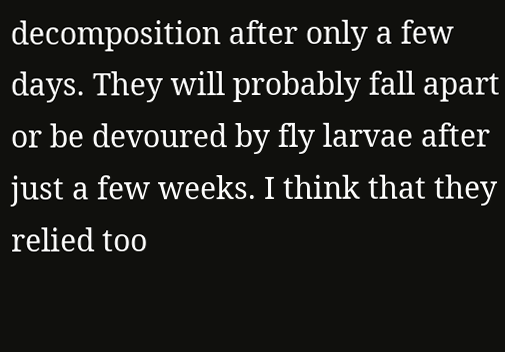decomposition after only a few days. They will probably fall apart or be devoured by fly larvae after just a few weeks. I think that they relied too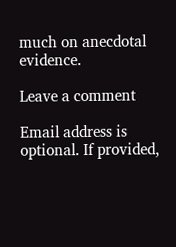much on anecdotal evidence.

Leave a comment

Email address is optional. If provided,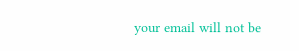your email will not be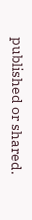published or shared.